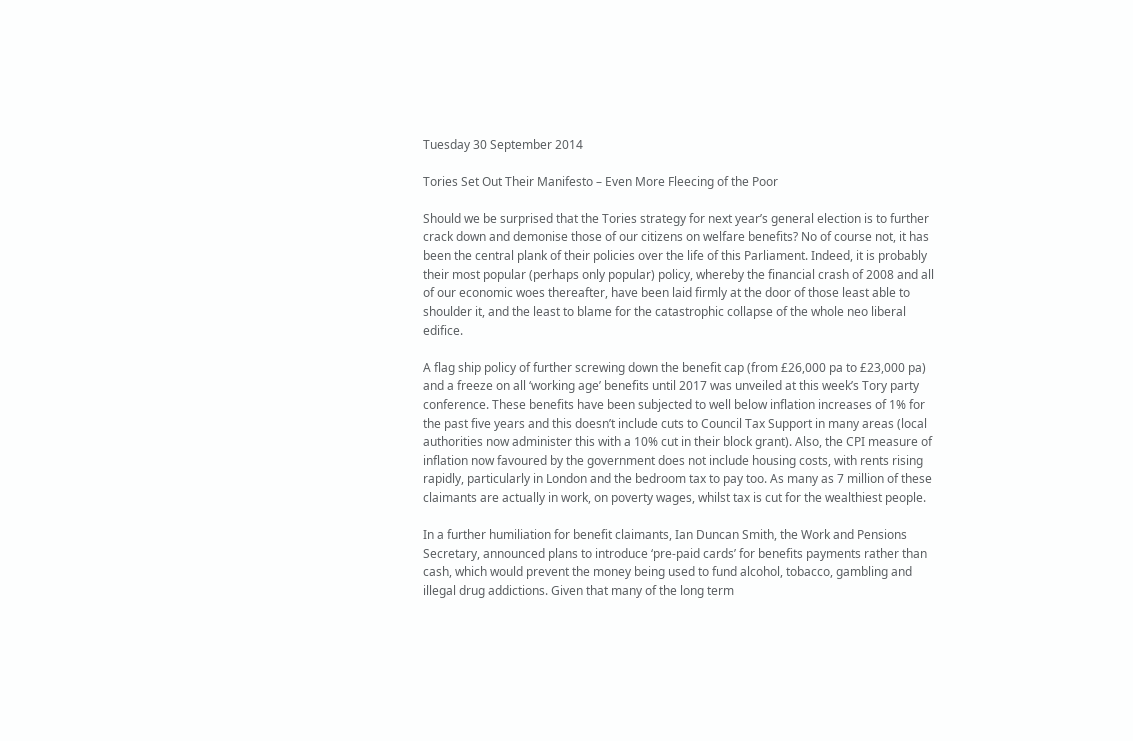Tuesday 30 September 2014

Tories Set Out Their Manifesto – Even More Fleecing of the Poor

Should we be surprised that the Tories strategy for next year’s general election is to further crack down and demonise those of our citizens on welfare benefits? No of course not, it has been the central plank of their policies over the life of this Parliament. Indeed, it is probably their most popular (perhaps only popular) policy, whereby the financial crash of 2008 and all of our economic woes thereafter, have been laid firmly at the door of those least able to shoulder it, and the least to blame for the catastrophic collapse of the whole neo liberal edifice.

A flag ship policy of further screwing down the benefit cap (from £26,000 pa to £23,000 pa) and a freeze on all ‘working age’ benefits until 2017 was unveiled at this week’s Tory party conference. These benefits have been subjected to well below inflation increases of 1% for the past five years and this doesn’t include cuts to Council Tax Support in many areas (local authorities now administer this with a 10% cut in their block grant). Also, the CPI measure of inflation now favoured by the government does not include housing costs, with rents rising rapidly, particularly in London and the bedroom tax to pay too. As many as 7 million of these claimants are actually in work, on poverty wages, whilst tax is cut for the wealthiest people.

In a further humiliation for benefit claimants, Ian Duncan Smith, the Work and Pensions Secretary, announced plans to introduce ‘pre-paid cards’ for benefits payments rather than cash, which would prevent the money being used to fund alcohol, tobacco, gambling and illegal drug addictions. Given that many of the long term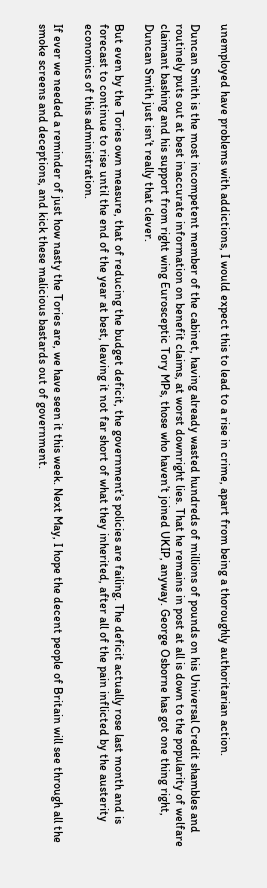unemployed have problems with addictions, I would expect this to lead to a rise in crime, apart from being a thoroughly authoritarian action.

Duncan Smith is the most incompetent member of the cabinet, having already wasted hundreds of millions of pounds on his Universal Credit shambles and routinely puts out at best inaccurate information on benefit claims, at worst downright lies. That he remains in post at all is down to the popularity of welfare claimant bashing and his support from right wing Eurosceptic Tory MPs, those who haven’t joined UKIP, anyway. George Osborne has got one thing right, Duncan Smith just isn’t really that clever.

But even by the Tories own measure, that of reducing the budget deficit, the government’s policies are failing. The deficit actually rose last month and is forecast to continue to rise until the end of the year at best, leaving it not far short of what they inherited, after all of the pain inflicted by the austerity economics of this administration.

If ever we needed a reminder of just how nasty the Tories are, we have seen it this week. Next May, I hope the decent people of Britain will see through all the smoke screens and deceptions, and kick these malicious bastards out of government.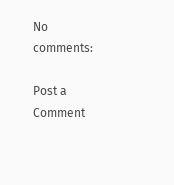No comments:

Post a Comment